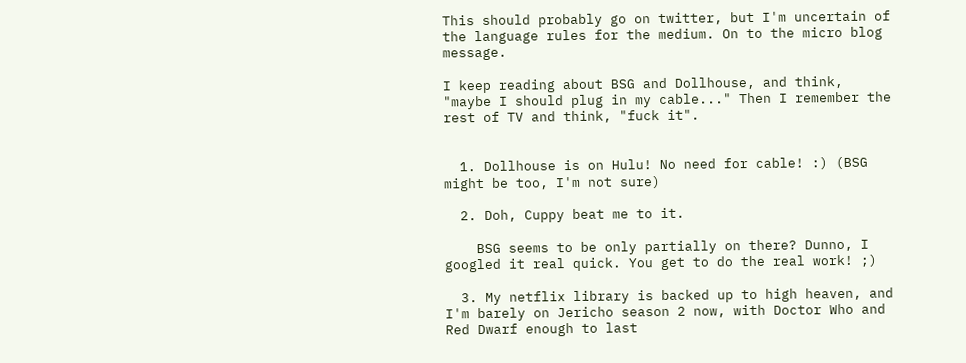This should probably go on twitter, but I'm uncertain of the language rules for the medium. On to the micro blog message.

I keep reading about BSG and Dollhouse, and think, "maybe I should plug in my cable..." Then I remember the rest of TV and think, "fuck it".


  1. Dollhouse is on Hulu! No need for cable! :) (BSG might be too, I'm not sure)

  2. Doh, Cuppy beat me to it.

    BSG seems to be only partially on there? Dunno, I googled it real quick. You get to do the real work! ;)

  3. My netflix library is backed up to high heaven, and I'm barely on Jericho season 2 now, with Doctor Who and Red Dwarf enough to last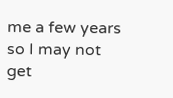me a few years so I may not get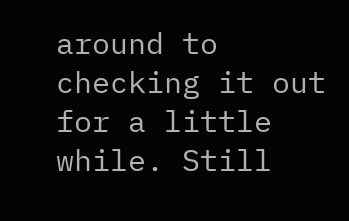around to checking it out for a little while. Still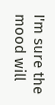I'm sure the mood will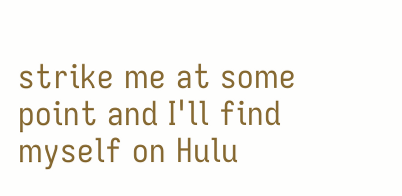strike me at some point and I'll find myself on Hulu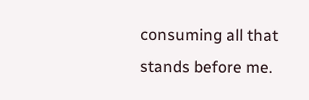consuming all that stands before me.